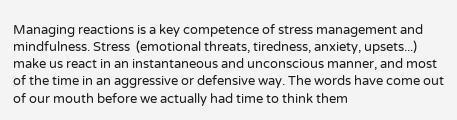Managing reactions is a key competence of stress management and mindfulness. Stress  (emotional threats, tiredness, anxiety, upsets...) make us react in an instantaneous and unconscious manner, and most of the time in an aggressive or defensive way. The words have come out of our mouth before we actually had time to think them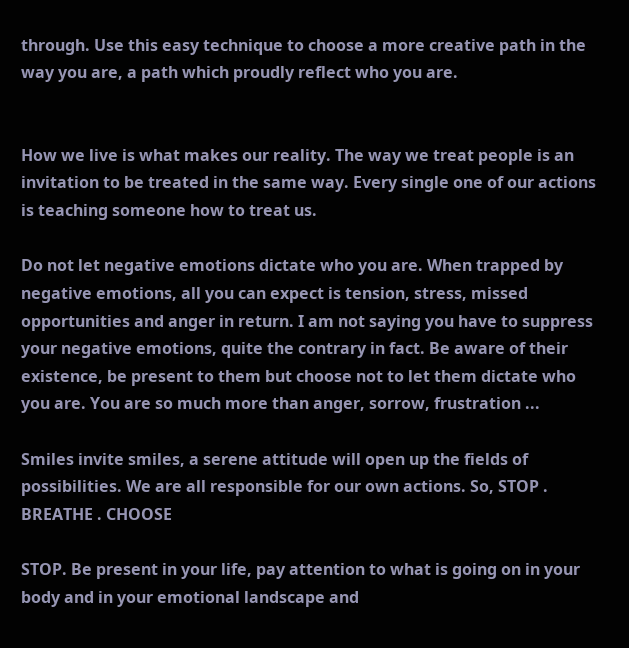through. Use this easy technique to choose a more creative path in the way you are, a path which proudly reflect who you are.


How we live is what makes our reality. The way we treat people is an invitation to be treated in the same way. Every single one of our actions is teaching someone how to treat us.

Do not let negative emotions dictate who you are. When trapped by negative emotions, all you can expect is tension, stress, missed opportunities and anger in return. I am not saying you have to suppress your negative emotions, quite the contrary in fact. Be aware of their existence, be present to them but choose not to let them dictate who you are. You are so much more than anger, sorrow, frustration ...

Smiles invite smiles, a serene attitude will open up the fields of possibilities. We are all responsible for our own actions. So, STOP . BREATHE . CHOOSE

STOP. Be present in your life, pay attention to what is going on in your body and in your emotional landscape and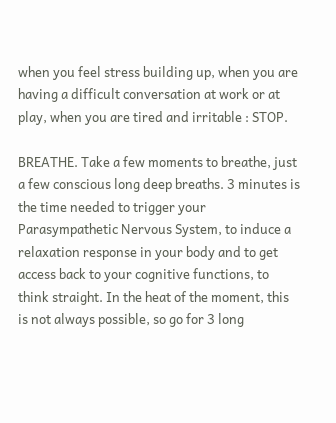when you feel stress building up, when you are having a difficult conversation at work or at play, when you are tired and irritable : STOP.

BREATHE. Take a few moments to breathe, just a few conscious long deep breaths. 3 minutes is the time needed to trigger your Parasympathetic Nervous System, to induce a relaxation response in your body and to get access back to your cognitive functions, to think straight. In the heat of the moment, this is not always possible, so go for 3 long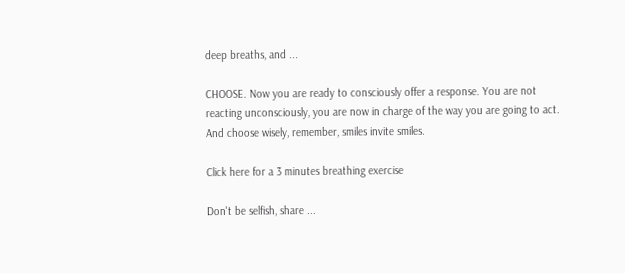deep breaths, and ...

CHOOSE. Now you are ready to consciously offer a response. You are not reacting unconsciously, you are now in charge of the way you are going to act. And choose wisely, remember, smiles invite smiles.

Click here for a 3 minutes breathing exercise

Don't be selfish, share ...